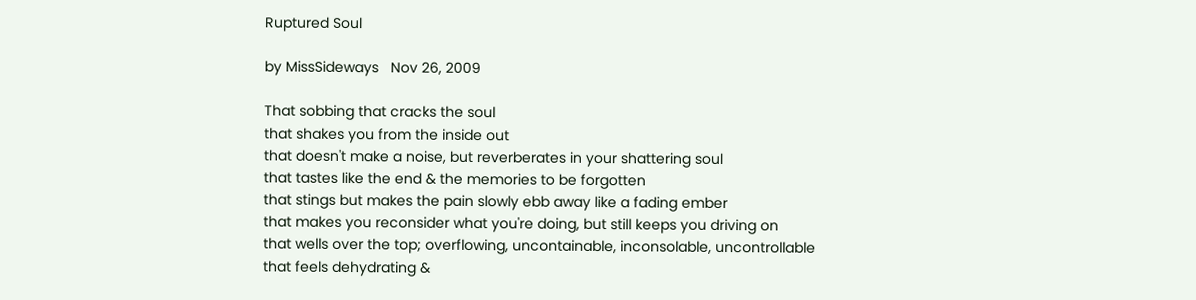Ruptured Soul

by MissSideways   Nov 26, 2009

That sobbing that cracks the soul
that shakes you from the inside out
that doesn't make a noise, but reverberates in your shattering soul
that tastes like the end & the memories to be forgotten
that stings but makes the pain slowly ebb away like a fading ember
that makes you reconsider what you're doing, but still keeps you driving on
that wells over the top; overflowing, uncontainable, inconsolable, uncontrollable
that feels dehydrating &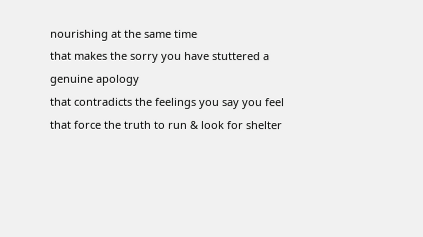nourishing at the same time
that makes the sorry you have stuttered a genuine apology
that contradicts the feelings you say you feel
that force the truth to run & look for shelter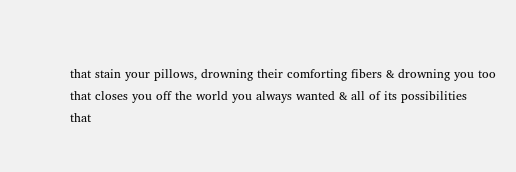that stain your pillows, drowning their comforting fibers & drowning you too
that closes you off the world you always wanted & all of its possibilities
that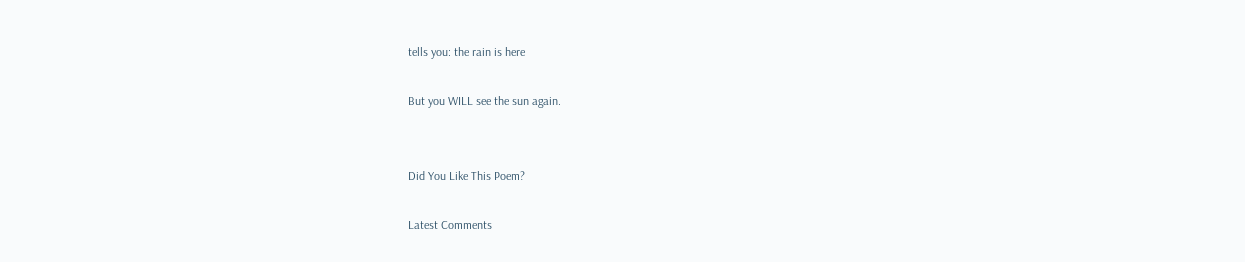tells you: the rain is here

But you WILL see the sun again.


Did You Like This Poem?

Latest Comments